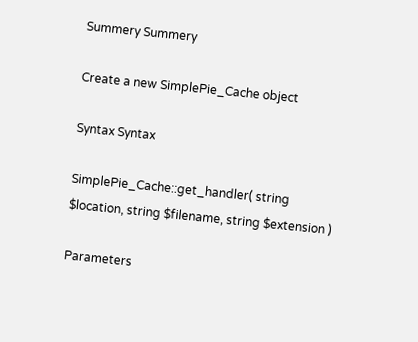Summery Summery

Create a new SimplePie_Cache object

Syntax Syntax

SimplePie_Cache::get_handler( string $location, string $filename, string $extension )

Parameters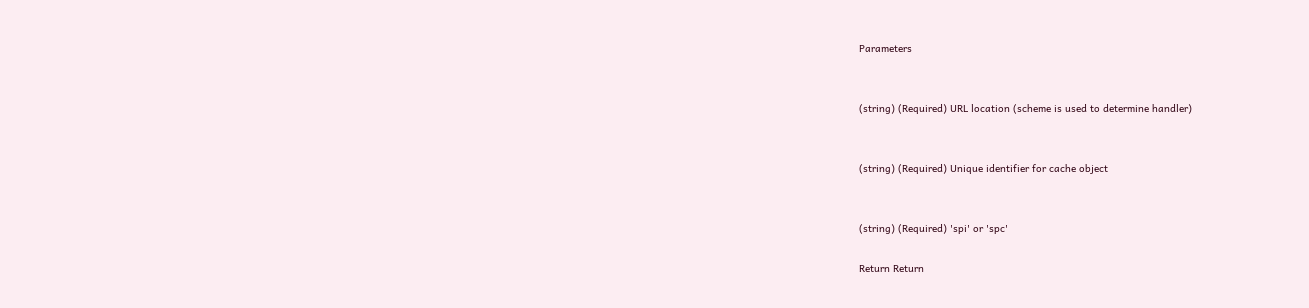Parameters


(string) (Required) URL location (scheme is used to determine handler)


(string) (Required) Unique identifier for cache object


(string) (Required) 'spi' or 'spc'

Return Return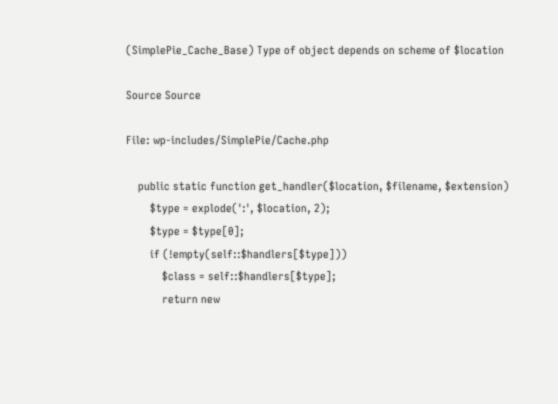(SimplePie_Cache_Base) Type of object depends on scheme of $location

Source Source

File: wp-includes/SimplePie/Cache.php

    public static function get_handler($location, $filename, $extension)
        $type = explode(':', $location, 2);
        $type = $type[0];
        if (!empty(self::$handlers[$type]))
            $class = self::$handlers[$type];
            return new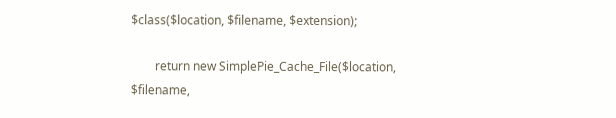$class($location, $filename, $extension);

        return new SimplePie_Cache_File($location, $filename,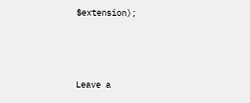$extension);



Leave a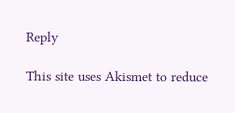Reply

This site uses Akismet to reduce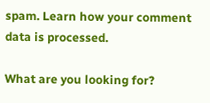spam. Learn how your comment data is processed.

What are you looking for?